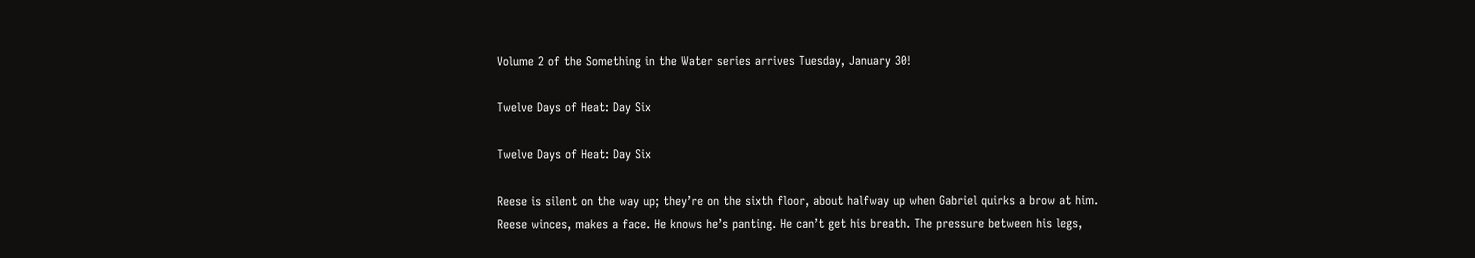Volume 2 of the Something in the Water series arrives Tuesday, January 30!

Twelve Days of Heat: Day Six

Twelve Days of Heat: Day Six

Reese is silent on the way up; they’re on the sixth floor, about halfway up when Gabriel quirks a brow at him. Reese winces, makes a face. He knows he’s panting. He can’t get his breath. The pressure between his legs,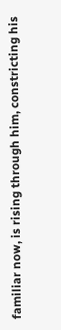familiar now, is rising through him, constricting his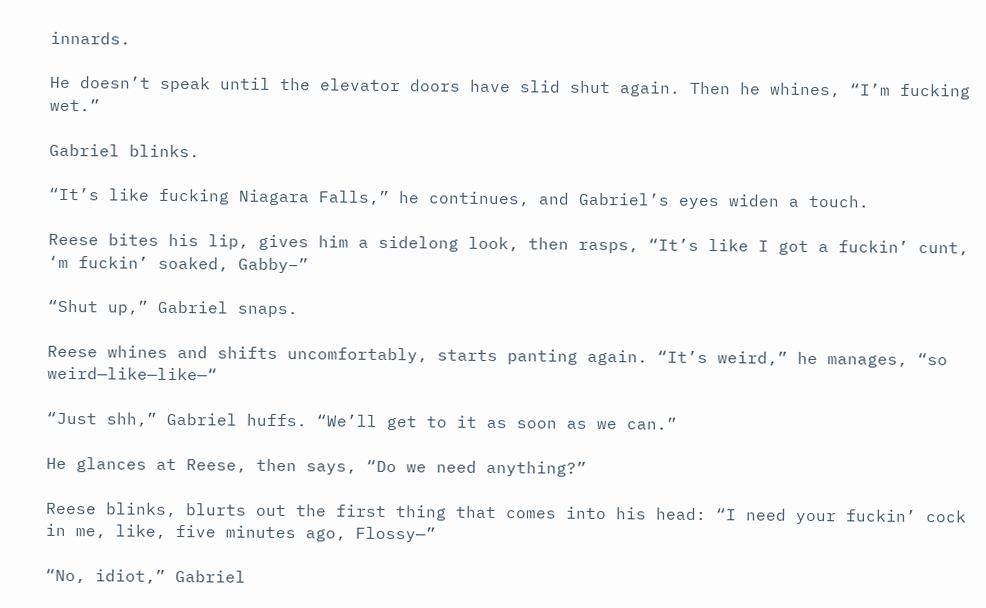innards.

He doesn’t speak until the elevator doors have slid shut again. Then he whines, “I’m fucking wet.”

Gabriel blinks.

“It’s like fucking Niagara Falls,” he continues, and Gabriel’s eyes widen a touch.

Reese bites his lip, gives him a sidelong look, then rasps, “It’s like I got a fuckin’ cunt, ‘m fuckin’ soaked, Gabby–”

“Shut up,” Gabriel snaps.

Reese whines and shifts uncomfortably, starts panting again. “It’s weird,” he manages, “so weird—like—like—“

“Just shh,” Gabriel huffs. “We’ll get to it as soon as we can.”

He glances at Reese, then says, “Do we need anything?”

Reese blinks, blurts out the first thing that comes into his head: “I need your fuckin’ cock in me, like, five minutes ago, Flossy—”

“No, idiot,” Gabriel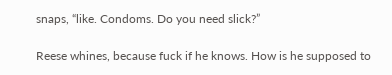snaps, “like. Condoms. Do you need slick?”

Reese whines, because fuck if he knows. How is he supposed to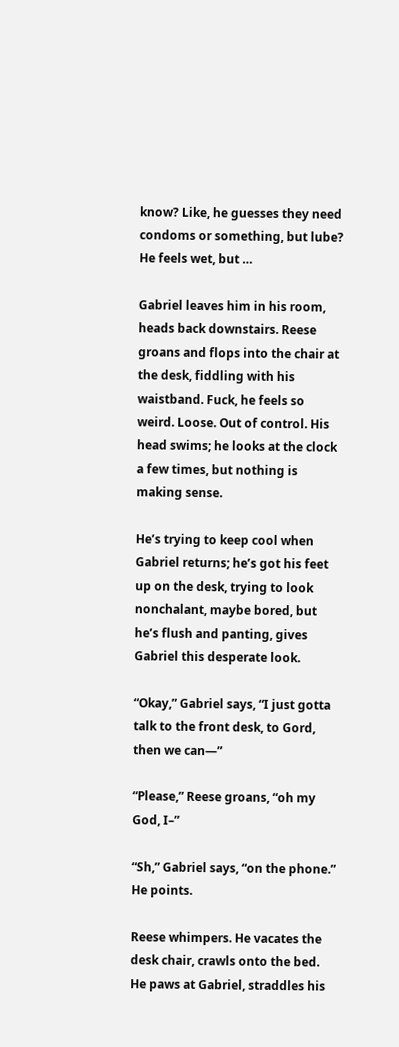know? Like, he guesses they need condoms or something, but lube? He feels wet, but …

Gabriel leaves him in his room, heads back downstairs. Reese groans and flops into the chair at the desk, fiddling with his waistband. Fuck, he feels so weird. Loose. Out of control. His head swims; he looks at the clock a few times, but nothing is making sense.

He’s trying to keep cool when Gabriel returns; he’s got his feet up on the desk, trying to look nonchalant, maybe bored, but he’s flush and panting, gives Gabriel this desperate look.

“Okay,” Gabriel says, “I just gotta talk to the front desk, to Gord, then we can—”

“Please,” Reese groans, “oh my God, I–”

“Sh,” Gabriel says, “on the phone.” He points.

Reese whimpers. He vacates the desk chair, crawls onto the bed. He paws at Gabriel, straddles his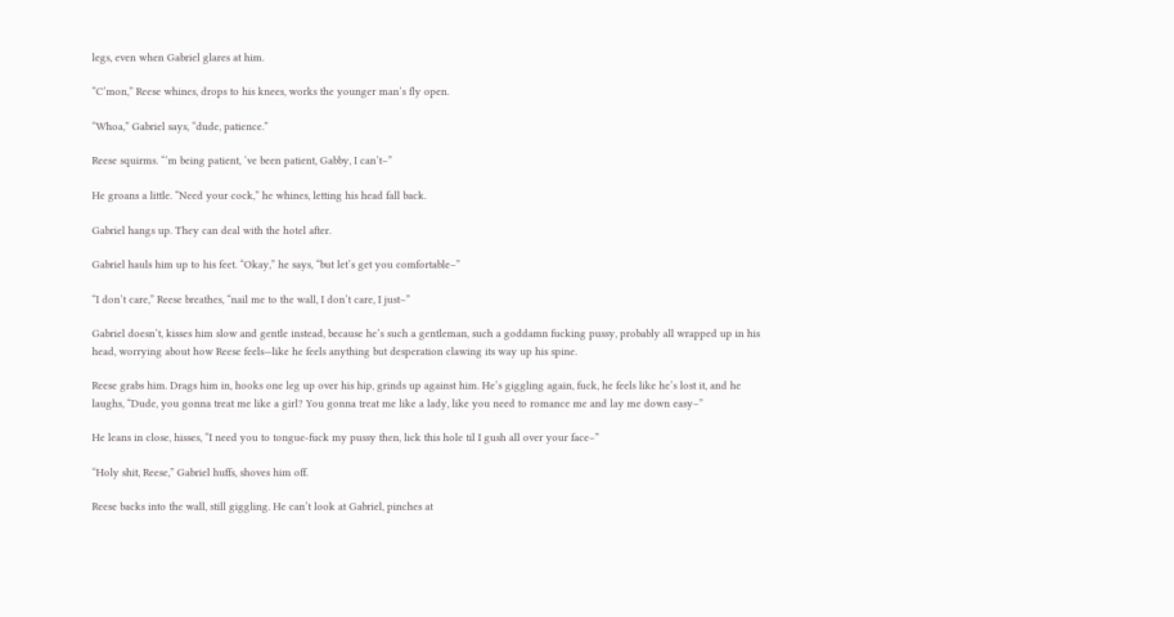legs, even when Gabriel glares at him.

“C’mon,” Reese whines, drops to his knees, works the younger man’s fly open.

“Whoa,” Gabriel says, “dude, patience.”

Reese squirms. “’m being patient, ‘ve been patient, Gabby, I can’t–”

He groans a little. “Need your cock,” he whines, letting his head fall back.

Gabriel hangs up. They can deal with the hotel after.

Gabriel hauls him up to his feet. “Okay,” he says, “but let’s get you comfortable–”

“I don’t care,” Reese breathes, “nail me to the wall, I don’t care, I just–”

Gabriel doesn’t, kisses him slow and gentle instead, because he’s such a gentleman, such a goddamn fucking pussy, probably all wrapped up in his head, worrying about how Reese feels—like he feels anything but desperation clawing its way up his spine.

Reese grabs him. Drags him in, hooks one leg up over his hip, grinds up against him. He’s giggling again, fuck, he feels like he’s lost it, and he laughs, “Dude, you gonna treat me like a girl? You gonna treat me like a lady, like you need to romance me and lay me down easy–”

He leans in close, hisses, “I need you to tongue-fuck my pussy then, lick this hole til I gush all over your face–”

“Holy shit, Reese,” Gabriel huffs, shoves him off.

Reese backs into the wall, still giggling. He can’t look at Gabriel, pinches at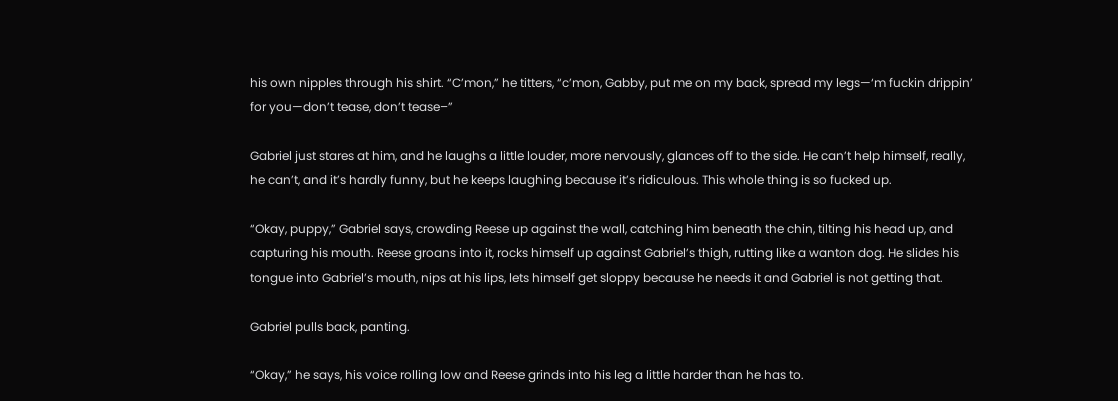his own nipples through his shirt. “C’mon,” he titters, “c’mon, Gabby, put me on my back, spread my legs—‘m fuckin drippin’ for you—don’t tease, don’t tease–”

Gabriel just stares at him, and he laughs a little louder, more nervously, glances off to the side. He can’t help himself, really, he can’t, and it’s hardly funny, but he keeps laughing because it’s ridiculous. This whole thing is so fucked up.

“Okay, puppy,” Gabriel says, crowding Reese up against the wall, catching him beneath the chin, tilting his head up, and capturing his mouth. Reese groans into it, rocks himself up against Gabriel’s thigh, rutting like a wanton dog. He slides his tongue into Gabriel’s mouth, nips at his lips, lets himself get sloppy because he needs it and Gabriel is not getting that.

Gabriel pulls back, panting.

“Okay,” he says, his voice rolling low and Reese grinds into his leg a little harder than he has to.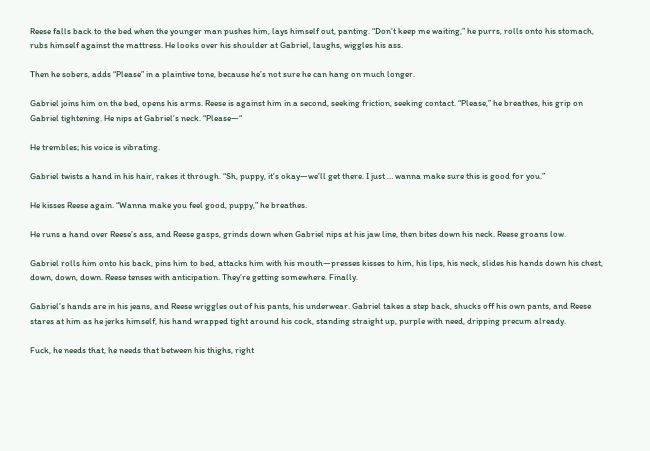Reese falls back to the bed when the younger man pushes him, lays himself out, panting. “Don’t keep me waiting,” he purrs, rolls onto his stomach, rubs himself against the mattress. He looks over his shoulder at Gabriel, laughs, wiggles his ass.

Then he sobers, adds “Please” in a plaintive tone, because he’s not sure he can hang on much longer.

Gabriel joins him on the bed, opens his arms. Reese is against him in a second, seeking friction, seeking contact. “Please,” he breathes, his grip on Gabriel tightening. He nips at Gabriel’s neck. “Please—“

He trembles; his voice is vibrating.

Gabriel twists a hand in his hair, rakes it through. “Sh, puppy, it’s okay—we’ll get there. I just … wanna make sure this is good for you.”

He kisses Reese again. “Wanna make you feel good, puppy,” he breathes.

He runs a hand over Reese’s ass, and Reese gasps, grinds down when Gabriel nips at his jaw line, then bites down his neck. Reese groans low.

Gabriel rolls him onto his back, pins him to bed, attacks him with his mouth—presses kisses to him, his lips, his neck, slides his hands down his chest, down, down, down. Reese tenses with anticipation. They’re getting somewhere. Finally.

Gabriel’s hands are in his jeans, and Reese wriggles out of his pants, his underwear. Gabriel takes a step back, shucks off his own pants, and Reese stares at him as he jerks himself, his hand wrapped tight around his cock, standing straight up, purple with need, dripping precum already.

Fuck, he needs that, he needs that between his thighs, right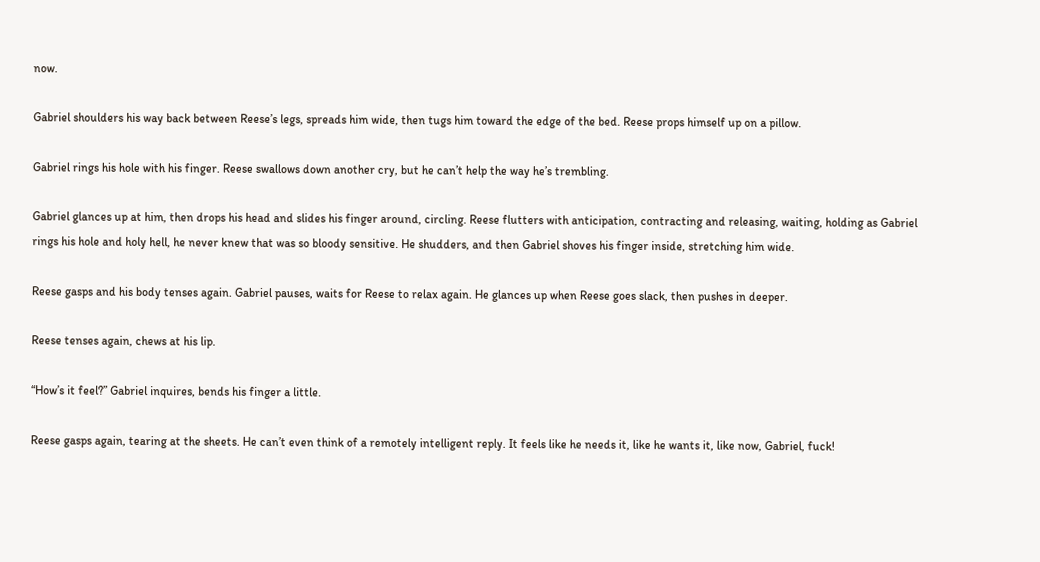now.

Gabriel shoulders his way back between Reese’s legs, spreads him wide, then tugs him toward the edge of the bed. Reese props himself up on a pillow.

Gabriel rings his hole with his finger. Reese swallows down another cry, but he can’t help the way he’s trembling.

Gabriel glances up at him, then drops his head and slides his finger around, circling. Reese flutters with anticipation, contracting and releasing, waiting, holding as Gabriel rings his hole and holy hell, he never knew that was so bloody sensitive. He shudders, and then Gabriel shoves his finger inside, stretching him wide.

Reese gasps and his body tenses again. Gabriel pauses, waits for Reese to relax again. He glances up when Reese goes slack, then pushes in deeper.

Reese tenses again, chews at his lip.

“How’s it feel?” Gabriel inquires, bends his finger a little.

Reese gasps again, tearing at the sheets. He can’t even think of a remotely intelligent reply. It feels like he needs it, like he wants it, like now, Gabriel, fuck!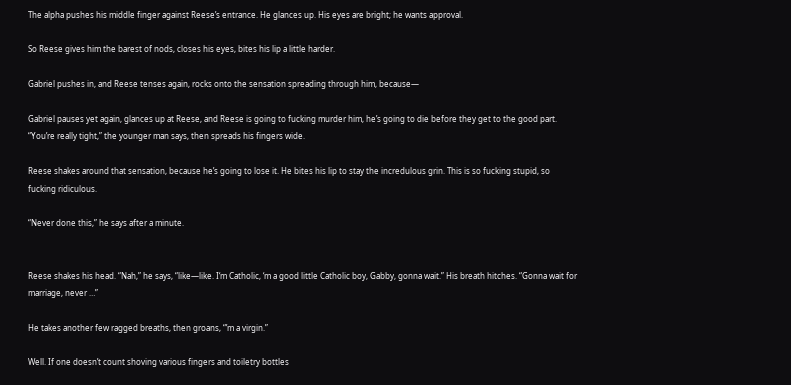The alpha pushes his middle finger against Reese’s entrance. He glances up. His eyes are bright; he wants approval.

So Reese gives him the barest of nods, closes his eyes, bites his lip a little harder.

Gabriel pushes in, and Reese tenses again, rocks onto the sensation spreading through him, because—

Gabriel pauses yet again, glances up at Reese, and Reese is going to fucking murder him, he’s going to die before they get to the good part. “You’re really tight,” the younger man says, then spreads his fingers wide.

Reese shakes around that sensation, because he’s going to lose it. He bites his lip to stay the incredulous grin. This is so fucking stupid, so fucking ridiculous.

“Never done this,” he says after a minute.


Reese shakes his head. “Nah,” he says, “like—like. I‘m Catholic, ‘m a good little Catholic boy, Gabby, gonna wait.” His breath hitches. “Gonna wait for marriage, never …”

He takes another few ragged breaths, then groans, “’m a virgin.”

Well. If one doesn’t count shoving various fingers and toiletry bottles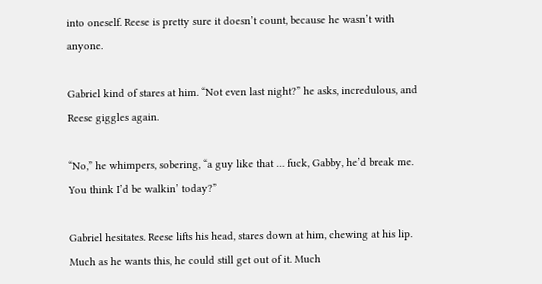into oneself. Reese is pretty sure it doesn’t count, because he wasn’t with anyone.

Gabriel kind of stares at him. “Not even last night?” he asks, incredulous, and Reese giggles again.

“No,” he whimpers, sobering, “a guy like that … fuck, Gabby, he’d break me. You think I’d be walkin’ today?”

Gabriel hesitates. Reese lifts his head, stares down at him, chewing at his lip. Much as he wants this, he could still get out of it. Much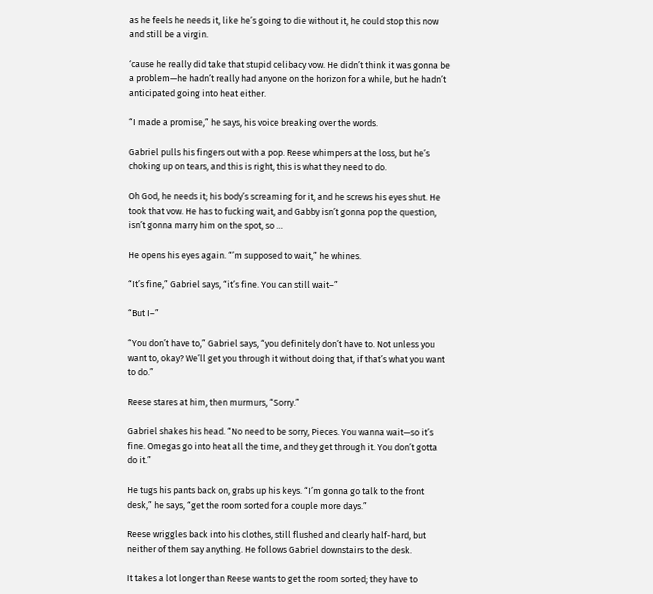as he feels he needs it, like he’s going to die without it, he could stop this now and still be a virgin.

‘cause he really did take that stupid celibacy vow. He didn’t think it was gonna be a problem—he hadn’t really had anyone on the horizon for a while, but he hadn’t anticipated going into heat either.

“I made a promise,” he says, his voice breaking over the words.

Gabriel pulls his fingers out with a pop. Reese whimpers at the loss, but he’s choking up on tears, and this is right, this is what they need to do.

Oh God, he needs it; his body’s screaming for it, and he screws his eyes shut. He took that vow. He has to fucking wait, and Gabby isn’t gonna pop the question, isn’t gonna marry him on the spot, so …

He opens his eyes again. “’m supposed to wait,” he whines.

“It’s fine,” Gabriel says, “it’s fine. You can still wait–”

“But I–”

“You don’t have to,” Gabriel says, “you definitely don’t have to. Not unless you want to, okay? We’ll get you through it without doing that, if that’s what you want to do.”

Reese stares at him, then murmurs, “Sorry.”

Gabriel shakes his head. “No need to be sorry, Pieces. You wanna wait—so it’s fine. Omegas go into heat all the time, and they get through it. You don’t gotta do it.”

He tugs his pants back on, grabs up his keys. “I’m gonna go talk to the front desk,” he says, “get the room sorted for a couple more days.”

Reese wriggles back into his clothes, still flushed and clearly half-hard, but neither of them say anything. He follows Gabriel downstairs to the desk.

It takes a lot longer than Reese wants to get the room sorted; they have to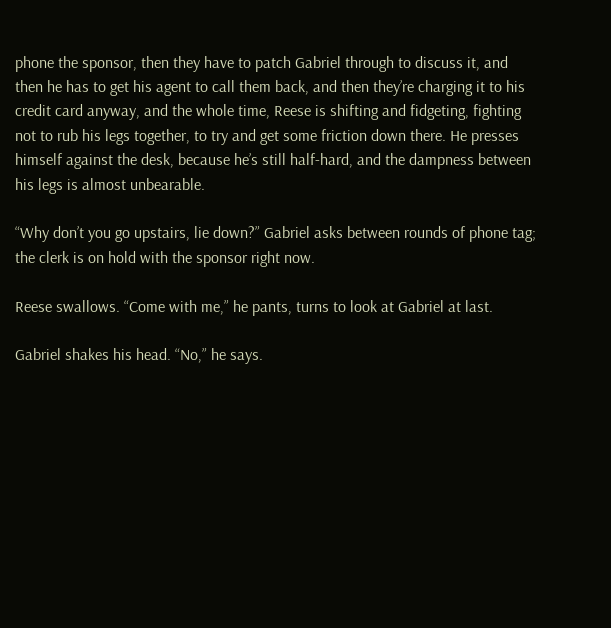phone the sponsor, then they have to patch Gabriel through to discuss it, and then he has to get his agent to call them back, and then they’re charging it to his credit card anyway, and the whole time, Reese is shifting and fidgeting, fighting not to rub his legs together, to try and get some friction down there. He presses himself against the desk, because he’s still half-hard, and the dampness between his legs is almost unbearable.

“Why don’t you go upstairs, lie down?” Gabriel asks between rounds of phone tag; the clerk is on hold with the sponsor right now.

Reese swallows. “Come with me,” he pants, turns to look at Gabriel at last.

Gabriel shakes his head. “No,” he says.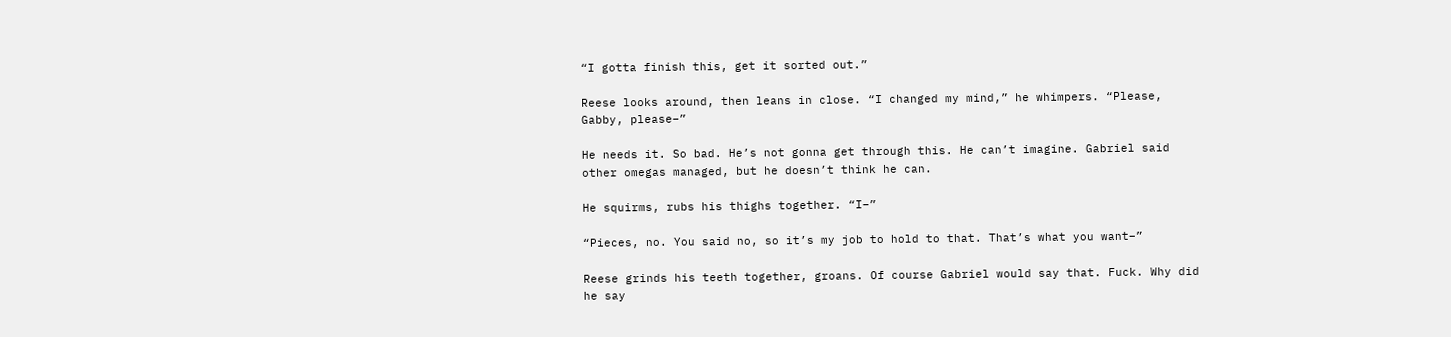“I gotta finish this, get it sorted out.”

Reese looks around, then leans in close. “I changed my mind,” he whimpers. “Please, Gabby, please–”

He needs it. So bad. He’s not gonna get through this. He can’t imagine. Gabriel said other omegas managed, but he doesn’t think he can.

He squirms, rubs his thighs together. “I–”

“Pieces, no. You said no, so it’s my job to hold to that. That’s what you want–”

Reese grinds his teeth together, groans. Of course Gabriel would say that. Fuck. Why did he say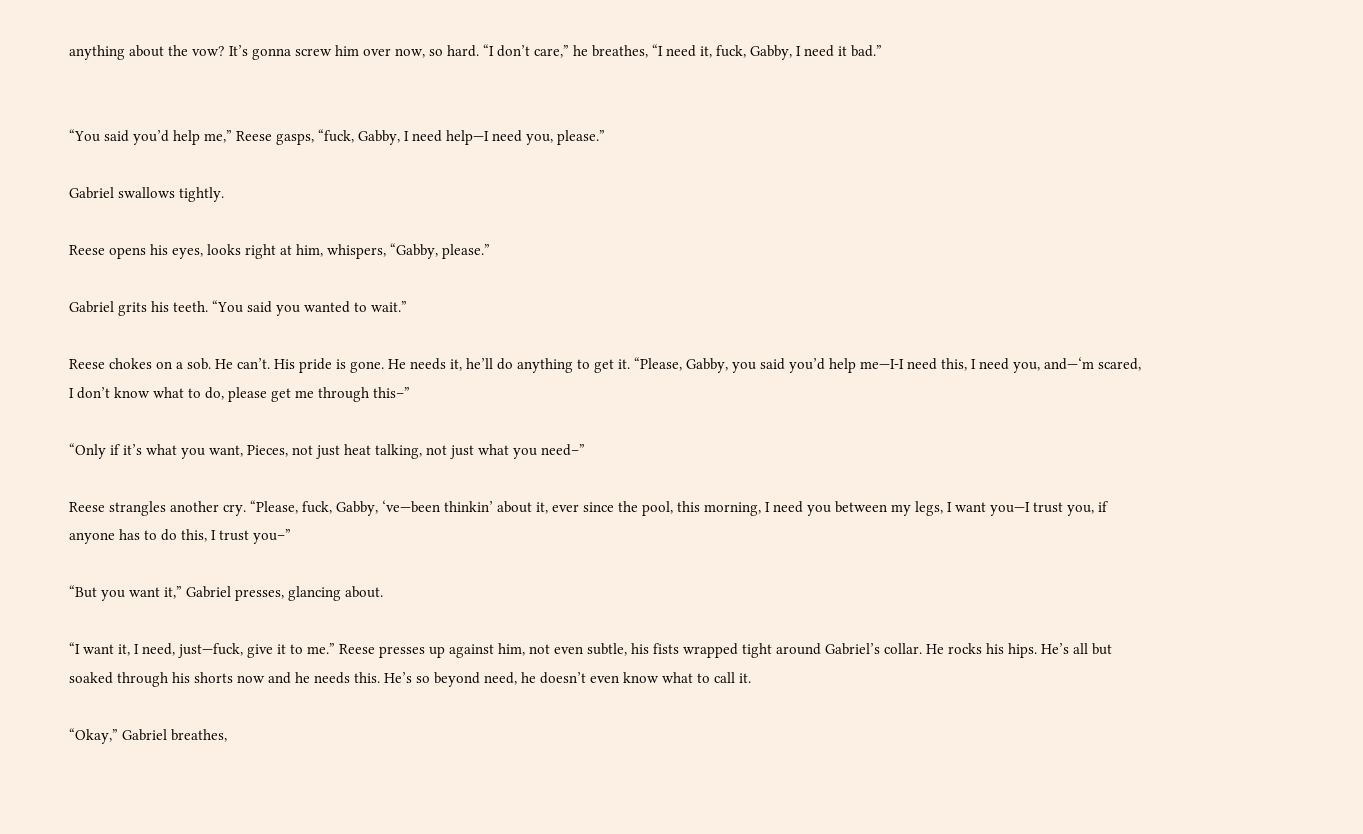anything about the vow? It’s gonna screw him over now, so hard. “I don’t care,” he breathes, “I need it, fuck, Gabby, I need it bad.”


“You said you’d help me,” Reese gasps, “fuck, Gabby, I need help—I need you, please.”

Gabriel swallows tightly.

Reese opens his eyes, looks right at him, whispers, “Gabby, please.”

Gabriel grits his teeth. “You said you wanted to wait.”

Reese chokes on a sob. He can’t. His pride is gone. He needs it, he’ll do anything to get it. “Please, Gabby, you said you’d help me—I-I need this, I need you, and—‘m scared, I don’t know what to do, please get me through this–”

“Only if it’s what you want, Pieces, not just heat talking, not just what you need–”

Reese strangles another cry. “Please, fuck, Gabby, ‘ve—been thinkin’ about it, ever since the pool, this morning, I need you between my legs, I want you—I trust you, if anyone has to do this, I trust you–”

“But you want it,” Gabriel presses, glancing about.

“I want it, I need, just—fuck, give it to me.” Reese presses up against him, not even subtle, his fists wrapped tight around Gabriel’s collar. He rocks his hips. He’s all but soaked through his shorts now and he needs this. He’s so beyond need, he doesn’t even know what to call it.

“Okay,” Gabriel breathes,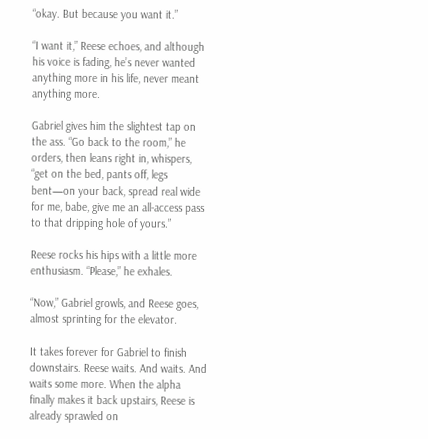“okay. But because you want it.”

“I want it,” Reese echoes, and although his voice is fading, he’s never wanted anything more in his life, never meant anything more.

Gabriel gives him the slightest tap on the ass. “Go back to the room,” he orders, then leans right in, whispers, “get on the bed, pants off, legs bent—on your back, spread real wide for me, babe, give me an all-access pass to that dripping hole of yours.”

Reese rocks his hips with a little more enthusiasm. “Please,” he exhales.

“Now,” Gabriel growls, and Reese goes, almost sprinting for the elevator.

It takes forever for Gabriel to finish downstairs. Reese waits. And waits. And waits some more. When the alpha finally makes it back upstairs, Reese is already sprawled on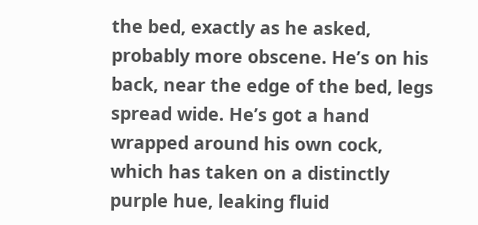the bed, exactly as he asked, probably more obscene. He’s on his back, near the edge of the bed, legs spread wide. He’s got a hand wrapped around his own cock, which has taken on a distinctly purple hue, leaking fluid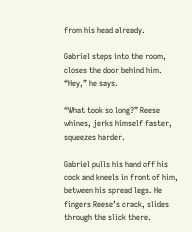from his head already.

Gabriel steps into the room, closes the door behind him. “Hey,” he says.

“What took so long?” Reese whines, jerks himself faster, squeezes harder.

Gabriel pulls his hand off his cock and kneels in front of him, between his spread legs. He fingers Reese’s crack, slides through the slick there.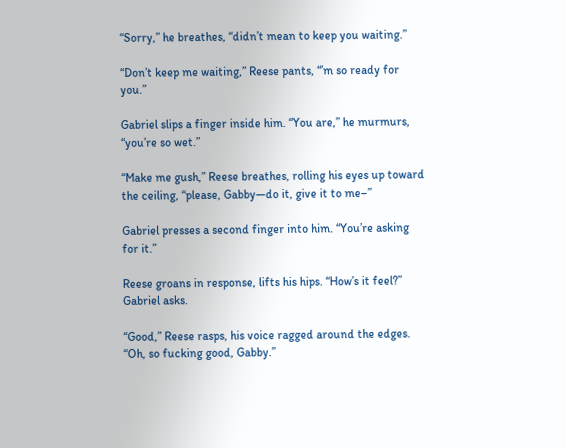“Sorry,” he breathes, “didn’t mean to keep you waiting.”

“Don’t keep me waiting,” Reese pants, “’m so ready for you.”

Gabriel slips a finger inside him. “You are,” he murmurs, “you’re so wet.”

“Make me gush,” Reese breathes, rolling his eyes up toward the ceiling, “please, Gabby—do it, give it to me–”

Gabriel presses a second finger into him. “You’re asking for it.”

Reese groans in response, lifts his hips. “How’s it feel?” Gabriel asks.

“Good,” Reese rasps, his voice ragged around the edges. “Oh, so fucking good, Gabby.”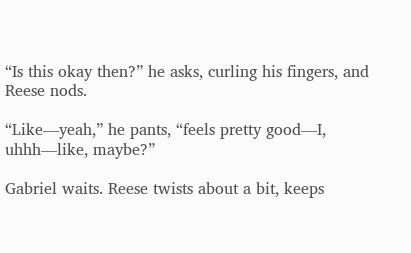“Is this okay then?” he asks, curling his fingers, and Reese nods.

“Like—yeah,” he pants, “feels pretty good—I, uhhh—like, maybe?”

Gabriel waits. Reese twists about a bit, keeps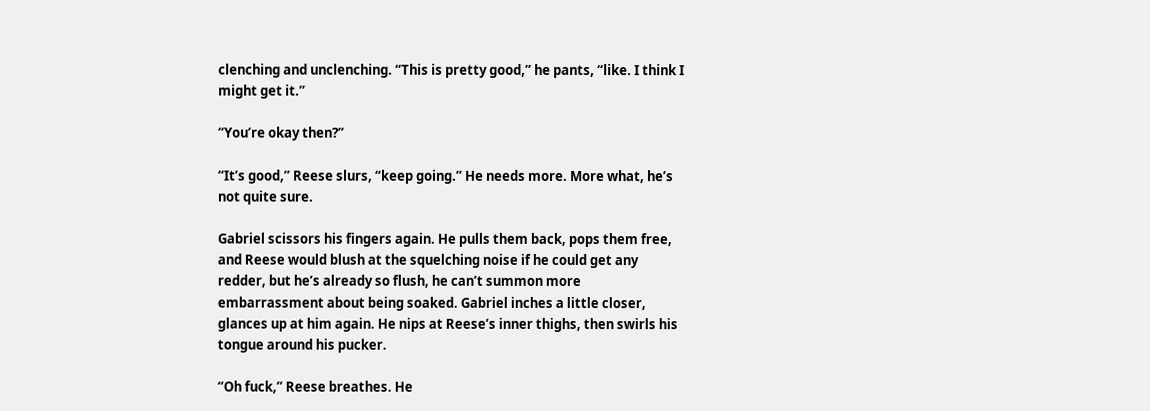clenching and unclenching. “This is pretty good,” he pants, “like. I think I might get it.”

“You’re okay then?”

“It’s good,” Reese slurs, “keep going.” He needs more. More what, he’s not quite sure.

Gabriel scissors his fingers again. He pulls them back, pops them free, and Reese would blush at the squelching noise if he could get any redder, but he’s already so flush, he can’t summon more embarrassment about being soaked. Gabriel inches a little closer, glances up at him again. He nips at Reese’s inner thighs, then swirls his tongue around his pucker.

“Oh fuck,” Reese breathes. He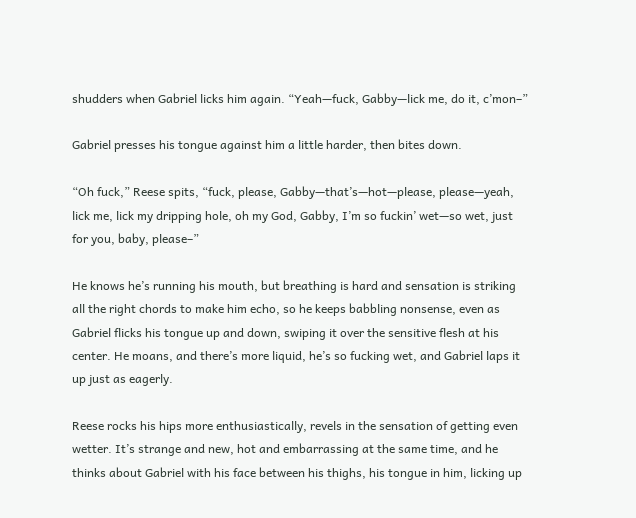shudders when Gabriel licks him again. “Yeah—fuck, Gabby—lick me, do it, c’mon–”

Gabriel presses his tongue against him a little harder, then bites down.

“Oh fuck,” Reese spits, “fuck, please, Gabby—that’s—hot—please, please—yeah, lick me, lick my dripping hole, oh my God, Gabby, I’m so fuckin’ wet—so wet, just for you, baby, please–”

He knows he’s running his mouth, but breathing is hard and sensation is striking all the right chords to make him echo, so he keeps babbling nonsense, even as Gabriel flicks his tongue up and down, swiping it over the sensitive flesh at his center. He moans, and there’s more liquid, he’s so fucking wet, and Gabriel laps it up just as eagerly.

Reese rocks his hips more enthusiastically, revels in the sensation of getting even wetter. It’s strange and new, hot and embarrassing at the same time, and he thinks about Gabriel with his face between his thighs, his tongue in him, licking up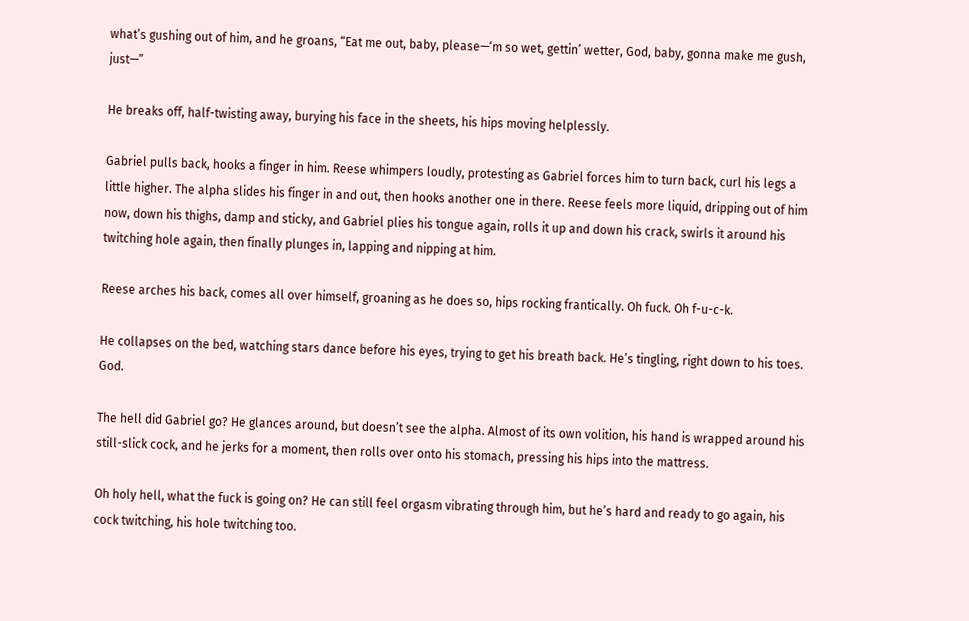what’s gushing out of him, and he groans, “Eat me out, baby, please—‘m so wet, gettin’ wetter, God, baby, gonna make me gush, just—”

He breaks off, half-twisting away, burying his face in the sheets, his hips moving helplessly.

Gabriel pulls back, hooks a finger in him. Reese whimpers loudly, protesting as Gabriel forces him to turn back, curl his legs a little higher. The alpha slides his finger in and out, then hooks another one in there. Reese feels more liquid, dripping out of him now, down his thighs, damp and sticky, and Gabriel plies his tongue again, rolls it up and down his crack, swirls it around his twitching hole again, then finally plunges in, lapping and nipping at him.

Reese arches his back, comes all over himself, groaning as he does so, hips rocking frantically. Oh fuck. Oh f-u-c-k.

He collapses on the bed, watching stars dance before his eyes, trying to get his breath back. He’s tingling, right down to his toes. God.

The hell did Gabriel go? He glances around, but doesn’t see the alpha. Almost of its own volition, his hand is wrapped around his still-slick cock, and he jerks for a moment, then rolls over onto his stomach, pressing his hips into the mattress.

Oh holy hell, what the fuck is going on? He can still feel orgasm vibrating through him, but he’s hard and ready to go again, his cock twitching, his hole twitching too.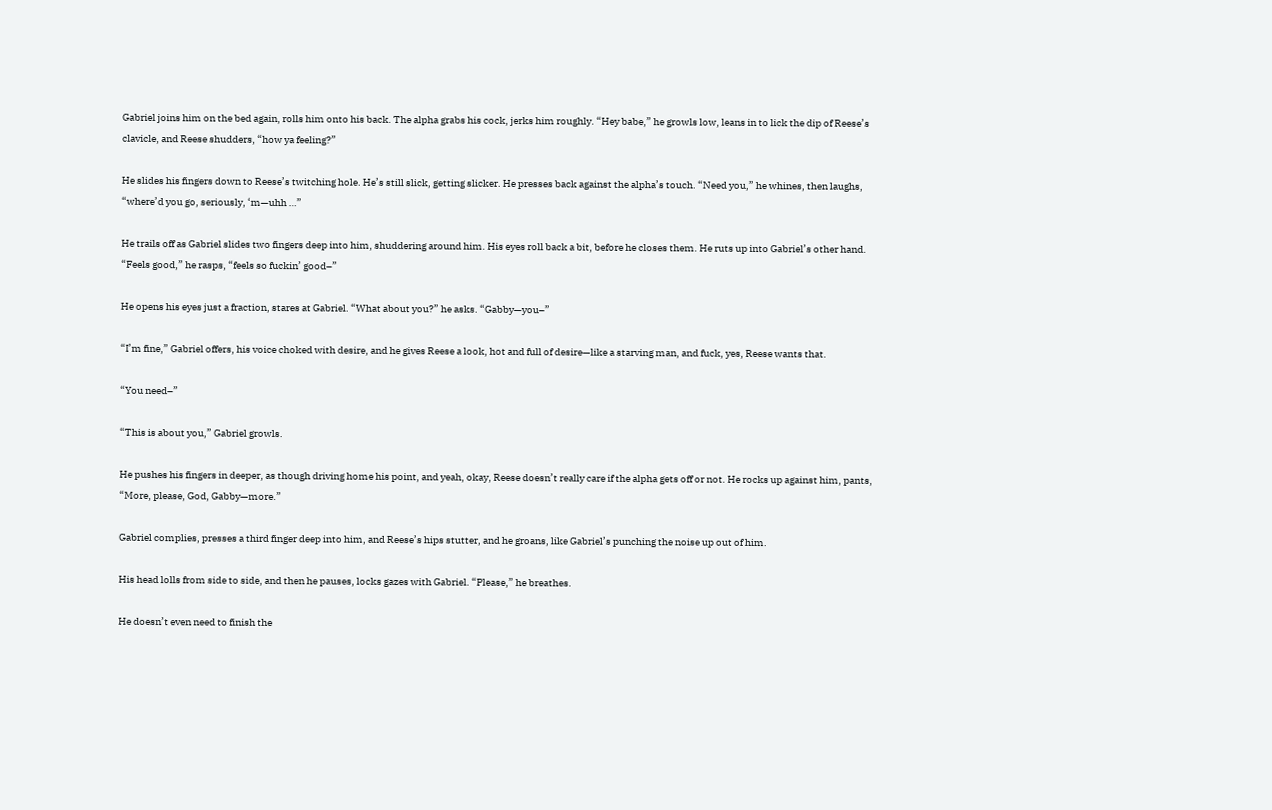Gabriel joins him on the bed again, rolls him onto his back. The alpha grabs his cock, jerks him roughly. “Hey babe,” he growls low, leans in to lick the dip of Reese’s clavicle, and Reese shudders, “how ya feeling?”

He slides his fingers down to Reese’s twitching hole. He’s still slick, getting slicker. He presses back against the alpha’s touch. “Need you,” he whines, then laughs, “where’d you go, seriously, ‘m—uhh …”

He trails off as Gabriel slides two fingers deep into him, shuddering around him. His eyes roll back a bit, before he closes them. He ruts up into Gabriel’s other hand. “Feels good,” he rasps, “feels so fuckin’ good–”

He opens his eyes just a fraction, stares at Gabriel. “What about you?” he asks. “Gabby—you–”

“I’m fine,” Gabriel offers, his voice choked with desire, and he gives Reese a look, hot and full of desire—like a starving man, and fuck, yes, Reese wants that.

“You need–”

“This is about you,” Gabriel growls.

He pushes his fingers in deeper, as though driving home his point, and yeah, okay, Reese doesn’t really care if the alpha gets off or not. He rocks up against him, pants, “More, please, God, Gabby—more.”

Gabriel complies, presses a third finger deep into him, and Reese’s hips stutter, and he groans, like Gabriel’s punching the noise up out of him.

His head lolls from side to side, and then he pauses, locks gazes with Gabriel. “Please,” he breathes.

He doesn’t even need to finish the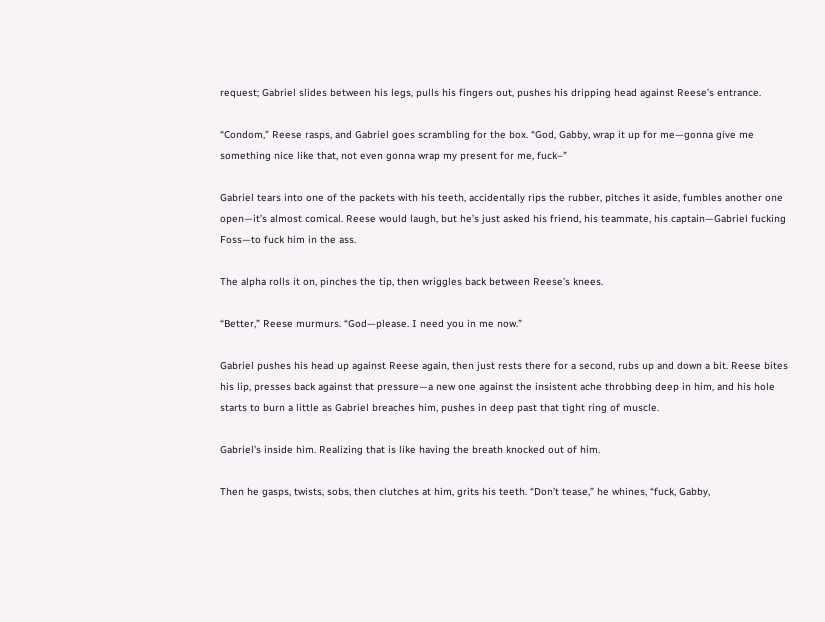request; Gabriel slides between his legs, pulls his fingers out, pushes his dripping head against Reese’s entrance.

“Condom,” Reese rasps, and Gabriel goes scrambling for the box. “God, Gabby, wrap it up for me—gonna give me something nice like that, not even gonna wrap my present for me, fuck–”

Gabriel tears into one of the packets with his teeth, accidentally rips the rubber, pitches it aside, fumbles another one open—it’s almost comical. Reese would laugh, but he’s just asked his friend, his teammate, his captain—Gabriel fucking Foss—to fuck him in the ass.

The alpha rolls it on, pinches the tip, then wriggles back between Reese’s knees.

“Better,” Reese murmurs. “God—please. I need you in me now.”

Gabriel pushes his head up against Reese again, then just rests there for a second, rubs up and down a bit. Reese bites his lip, presses back against that pressure—a new one against the insistent ache throbbing deep in him, and his hole starts to burn a little as Gabriel breaches him, pushes in deep past that tight ring of muscle.

Gabriel’s inside him. Realizing that is like having the breath knocked out of him.

Then he gasps, twists, sobs, then clutches at him, grits his teeth. “Don’t tease,” he whines, “fuck, Gabby,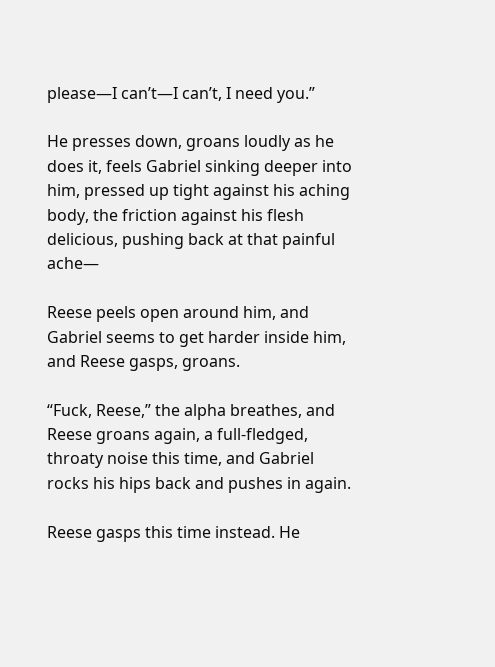please—I can’t—I can’t, I need you.”

He presses down, groans loudly as he does it, feels Gabriel sinking deeper into him, pressed up tight against his aching body, the friction against his flesh delicious, pushing back at that painful ache—

Reese peels open around him, and Gabriel seems to get harder inside him, and Reese gasps, groans.

“Fuck, Reese,” the alpha breathes, and Reese groans again, a full-fledged, throaty noise this time, and Gabriel rocks his hips back and pushes in again.

Reese gasps this time instead. He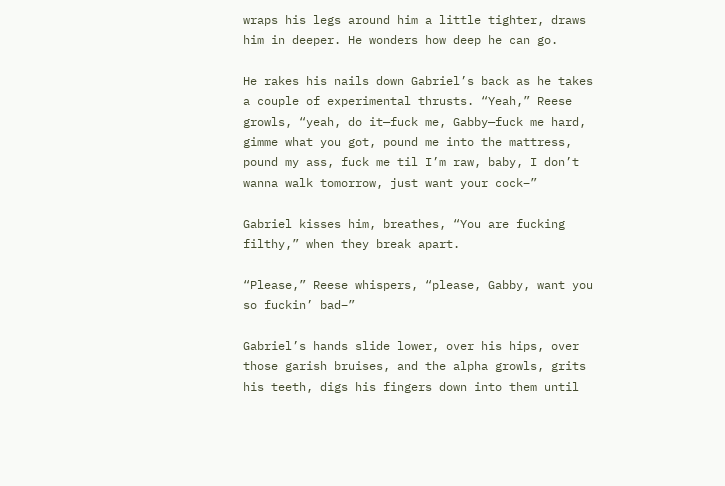wraps his legs around him a little tighter, draws him in deeper. He wonders how deep he can go.

He rakes his nails down Gabriel’s back as he takes a couple of experimental thrusts. “Yeah,” Reese growls, “yeah, do it—fuck me, Gabby—fuck me hard, gimme what you got, pound me into the mattress, pound my ass, fuck me til I’m raw, baby, I don’t wanna walk tomorrow, just want your cock–”

Gabriel kisses him, breathes, “You are fucking filthy,” when they break apart.

“Please,” Reese whispers, “please, Gabby, want you so fuckin’ bad–”

Gabriel’s hands slide lower, over his hips, over those garish bruises, and the alpha growls, grits his teeth, digs his fingers down into them until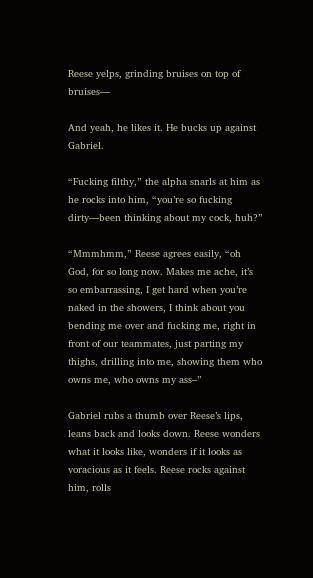Reese yelps, grinding bruises on top of bruises—

And yeah, he likes it. He bucks up against Gabriel.

“Fucking filthy,” the alpha snarls at him as he rocks into him, “you’re so fucking dirty—been thinking about my cock, huh?”

“Mmmhmm,” Reese agrees easily, “oh God, for so long now. Makes me ache, it’s so embarrassing, I get hard when you’re naked in the showers, I think about you bending me over and fucking me, right in front of our teammates, just parting my thighs, drilling into me, showing them who owns me, who owns my ass–”

Gabriel rubs a thumb over Reese’s lips, leans back and looks down. Reese wonders what it looks like, wonders if it looks as voracious as it feels. Reese rocks against him, rolls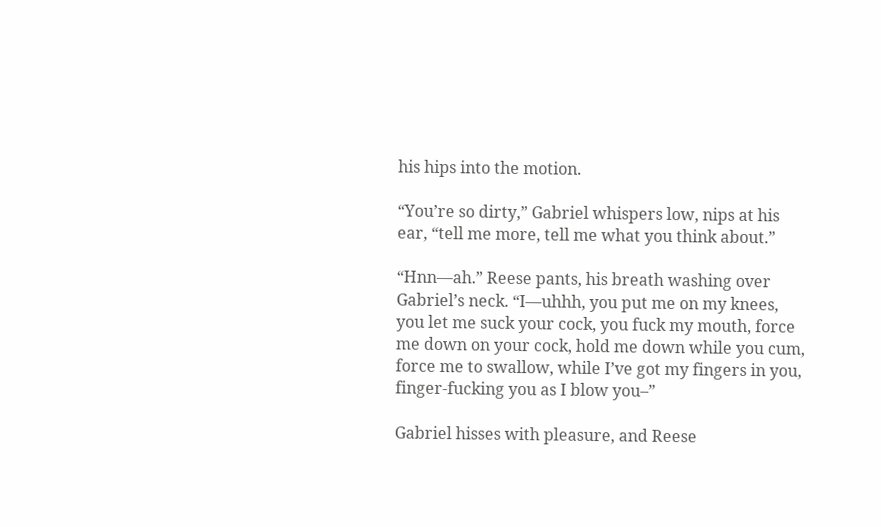his hips into the motion.

“You’re so dirty,” Gabriel whispers low, nips at his ear, “tell me more, tell me what you think about.”

“Hnn—ah.” Reese pants, his breath washing over Gabriel’s neck. “I—uhhh, you put me on my knees, you let me suck your cock, you fuck my mouth, force me down on your cock, hold me down while you cum, force me to swallow, while I’ve got my fingers in you, finger-fucking you as I blow you–”

Gabriel hisses with pleasure, and Reese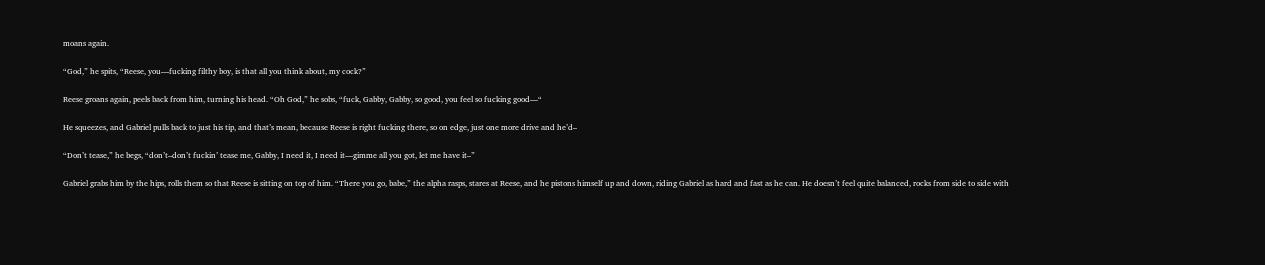moans again.

“God,” he spits, “Reese, you—fucking filthy boy, is that all you think about, my cock?”

Reese groans again, peels back from him, turning his head. “Oh God,” he sobs, “fuck, Gabby, Gabby, so good, you feel so fucking good—“

He squeezes, and Gabriel pulls back to just his tip, and that’s mean, because Reese is right fucking there, so on edge, just one more drive and he’d–

“Don’t tease,” he begs, “don’t–don’t fuckin’ tease me, Gabby, I need it, I need it—gimme all you got, let me have it–”

Gabriel grabs him by the hips, rolls them so that Reese is sitting on top of him. “There you go, babe,” the alpha rasps, stares at Reese, and he pistons himself up and down, riding Gabriel as hard and fast as he can. He doesn’t feel quite balanced, rocks from side to side with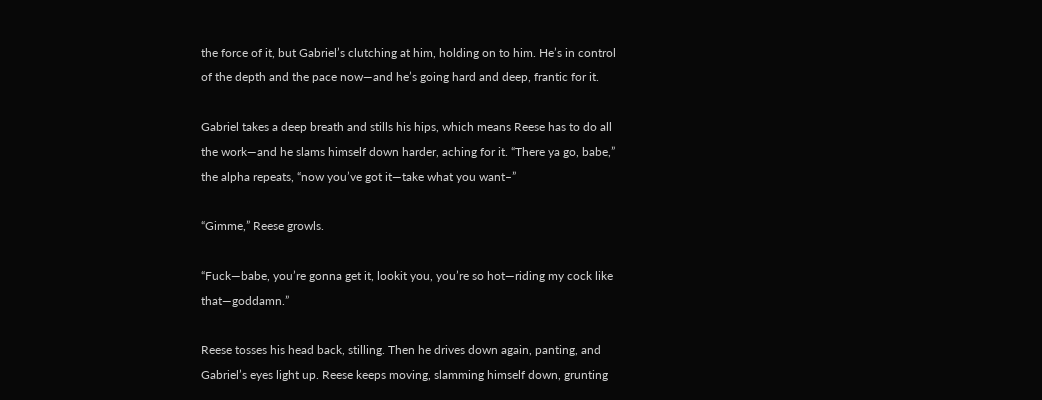the force of it, but Gabriel’s clutching at him, holding on to him. He’s in control of the depth and the pace now—and he’s going hard and deep, frantic for it.

Gabriel takes a deep breath and stills his hips, which means Reese has to do all the work—and he slams himself down harder, aching for it. “There ya go, babe,” the alpha repeats, “now you’ve got it—take what you want–”

“Gimme,” Reese growls.

“Fuck—babe, you’re gonna get it, lookit you, you’re so hot—riding my cock like that—goddamn.”

Reese tosses his head back, stilling. Then he drives down again, panting, and Gabriel’s eyes light up. Reese keeps moving, slamming himself down, grunting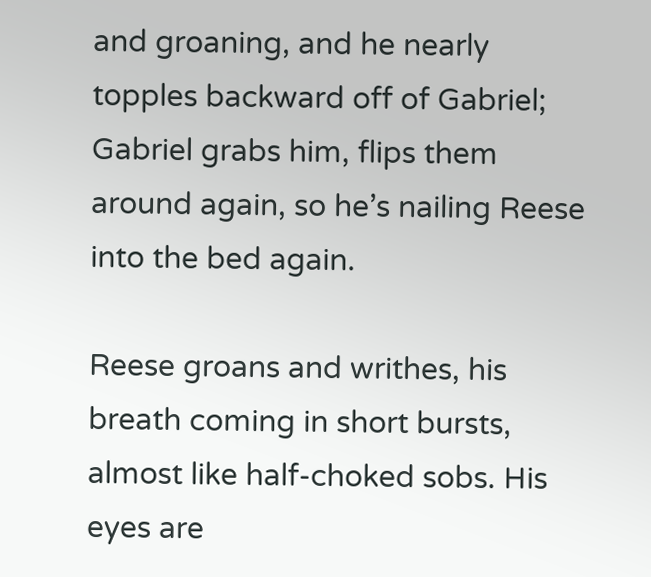and groaning, and he nearly topples backward off of Gabriel; Gabriel grabs him, flips them around again, so he’s nailing Reese into the bed again.

Reese groans and writhes, his breath coming in short bursts, almost like half-choked sobs. His eyes are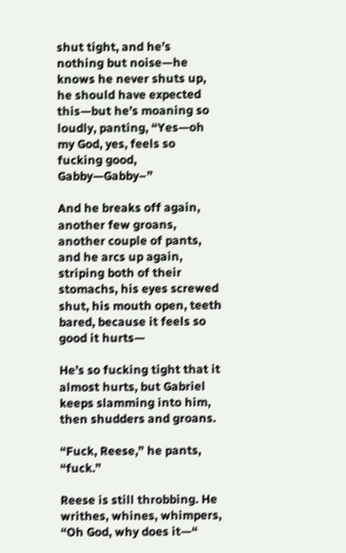shut tight, and he’s nothing but noise—he knows he never shuts up, he should have expected this—but he’s moaning so loudly, panting, “Yes—oh my God, yes, feels so fucking good, Gabby—Gabby–”

And he breaks off again, another few groans, another couple of pants, and he arcs up again, striping both of their stomachs, his eyes screwed shut, his mouth open, teeth bared, because it feels so good it hurts—

He’s so fucking tight that it almost hurts, but Gabriel keeps slamming into him, then shudders and groans.

“Fuck, Reese,” he pants, “fuck.”

Reese is still throbbing. He writhes, whines, whimpers, “Oh God, why does it—“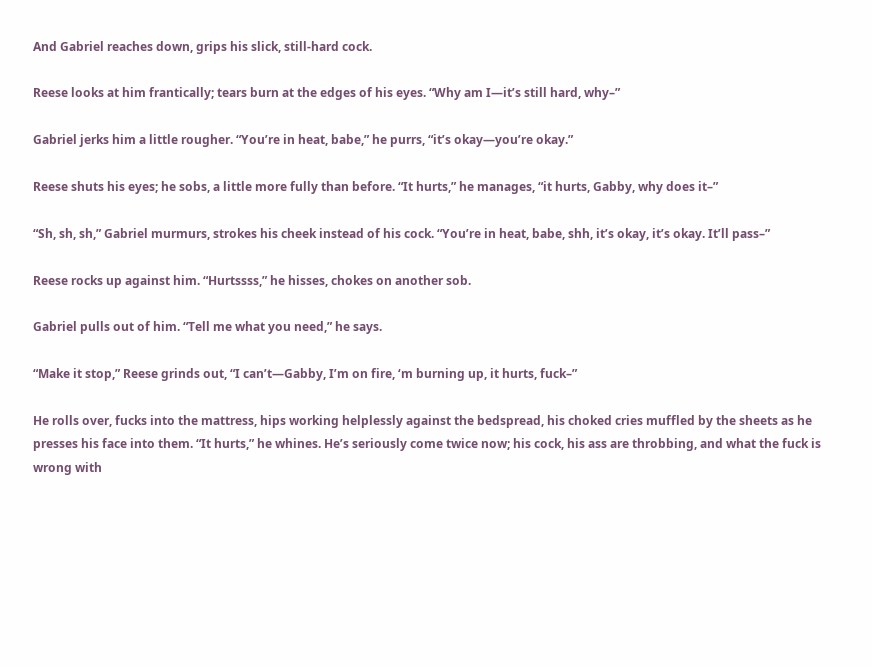And Gabriel reaches down, grips his slick, still-hard cock.

Reese looks at him frantically; tears burn at the edges of his eyes. “Why am I—it’s still hard, why–”

Gabriel jerks him a little rougher. “You’re in heat, babe,” he purrs, “it’s okay—you’re okay.”

Reese shuts his eyes; he sobs, a little more fully than before. “It hurts,” he manages, “it hurts, Gabby, why does it–”

“Sh, sh, sh,” Gabriel murmurs, strokes his cheek instead of his cock. “You’re in heat, babe, shh, it’s okay, it’s okay. It’ll pass–”

Reese rocks up against him. “Hurtssss,” he hisses, chokes on another sob.

Gabriel pulls out of him. “Tell me what you need,” he says.

“Make it stop,” Reese grinds out, “I can’t—Gabby, I’m on fire, ‘m burning up, it hurts, fuck–”

He rolls over, fucks into the mattress, hips working helplessly against the bedspread, his choked cries muffled by the sheets as he presses his face into them. “It hurts,” he whines. He’s seriously come twice now; his cock, his ass are throbbing, and what the fuck is wrong with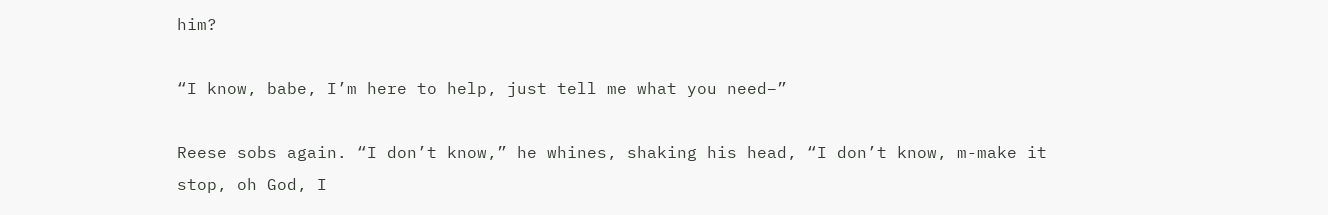him?

“I know, babe, I’m here to help, just tell me what you need–”

Reese sobs again. “I don’t know,” he whines, shaking his head, “I don’t know, m-make it stop, oh God, I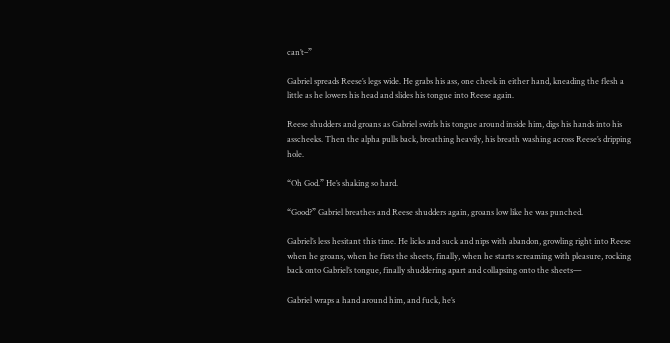can’t–”

Gabriel spreads Reese’s legs wide. He grabs his ass, one cheek in either hand, kneading the flesh a little as he lowers his head and slides his tongue into Reese again.

Reese shudders and groans as Gabriel swirls his tongue around inside him, digs his hands into his asscheeks. Then the alpha pulls back, breathing heavily, his breath washing across Reese’s dripping hole.

“Oh God.” He’s shaking so hard.

“Good?” Gabriel breathes and Reese shudders again, groans low like he was punched.

Gabriel’s less hesitant this time. He licks and suck and nips with abandon, growling right into Reese when he groans, when he fists the sheets, finally, when he starts screaming with pleasure, rocking back onto Gabriel’s tongue, finally shuddering apart and collapsing onto the sheets—

Gabriel wraps a hand around him, and fuck, he’s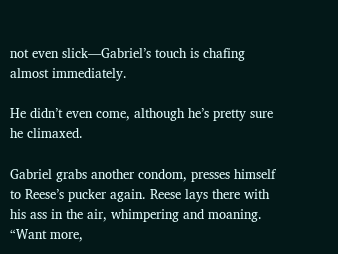not even slick—Gabriel’s touch is chafing almost immediately.

He didn’t even come, although he’s pretty sure he climaxed.

Gabriel grabs another condom, presses himself to Reese’s pucker again. Reese lays there with his ass in the air, whimpering and moaning. “Want more,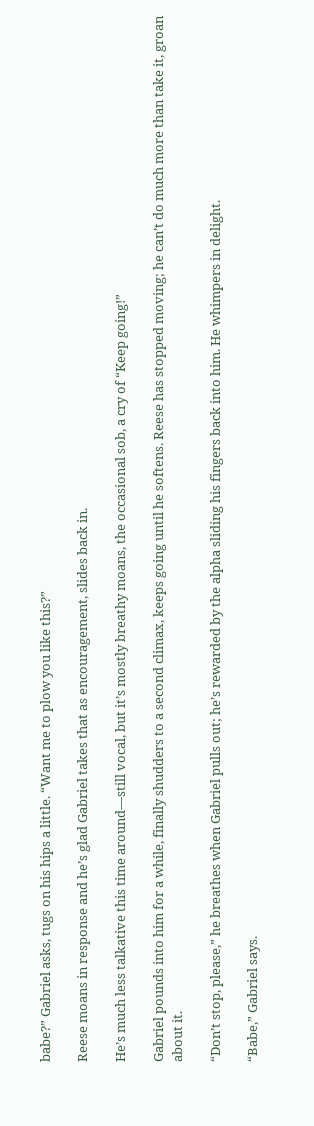babe?” Gabriel asks, tugs on his hips a little. “Want me to plow you like this?”

Reese moans in response and he’s glad Gabriel takes that as encouragement, slides back in.

He’s much less talkative this time around—still vocal, but it’s mostly breathy moans, the occasional sob, a cry of “Keep going!”

Gabriel pounds into him for a while, finally shudders to a second climax, keeps going until he softens. Reese has stopped moving; he can’t do much more than take it, groan about it.

“Don’t stop, please,” he breathes when Gabriel pulls out; he’s rewarded by the alpha sliding his fingers back into him. He whimpers in delight.

“Babe,” Gabriel says.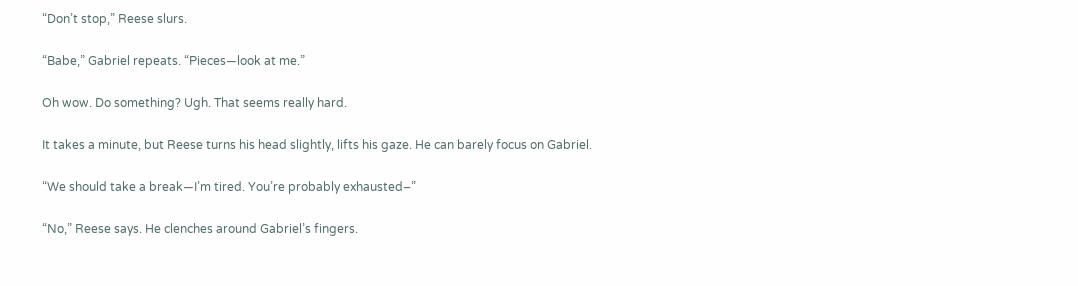“Don’t stop,” Reese slurs.

“Babe,” Gabriel repeats. “Pieces—look at me.”

Oh wow. Do something? Ugh. That seems really hard.

It takes a minute, but Reese turns his head slightly, lifts his gaze. He can barely focus on Gabriel.

“We should take a break—I’m tired. You’re probably exhausted–”

“No,” Reese says. He clenches around Gabriel’s fingers.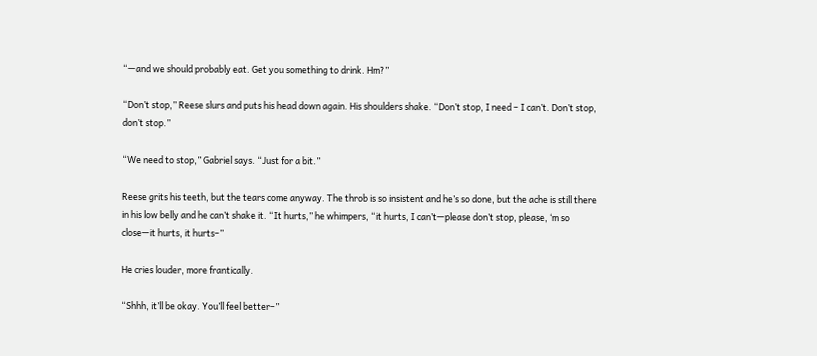“—and we should probably eat. Get you something to drink. Hm?”

“Don’t stop,” Reese slurs and puts his head down again. His shoulders shake. “Don’t stop, I need – I can’t. Don’t stop, don’t stop.”

“We need to stop,” Gabriel says. “Just for a bit.”

Reese grits his teeth, but the tears come anyway. The throb is so insistent and he’s so done, but the ache is still there in his low belly and he can’t shake it. “It hurts,” he whimpers, “it hurts, I can’t—please don’t stop, please, ‘m so close—it hurts, it hurts–”

He cries louder, more frantically.

“Shhh, it’ll be okay. You’ll feel better–”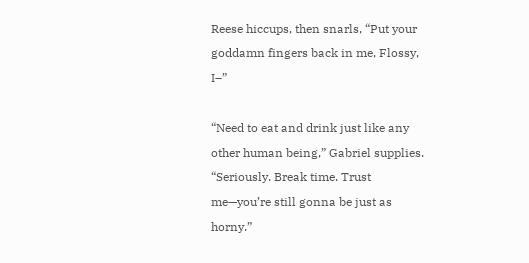Reese hiccups, then snarls, “Put your goddamn fingers back in me, Flossy, I–”

“Need to eat and drink just like any other human being,” Gabriel supplies. “Seriously. Break time. Trust me—you’re still gonna be just as horny.”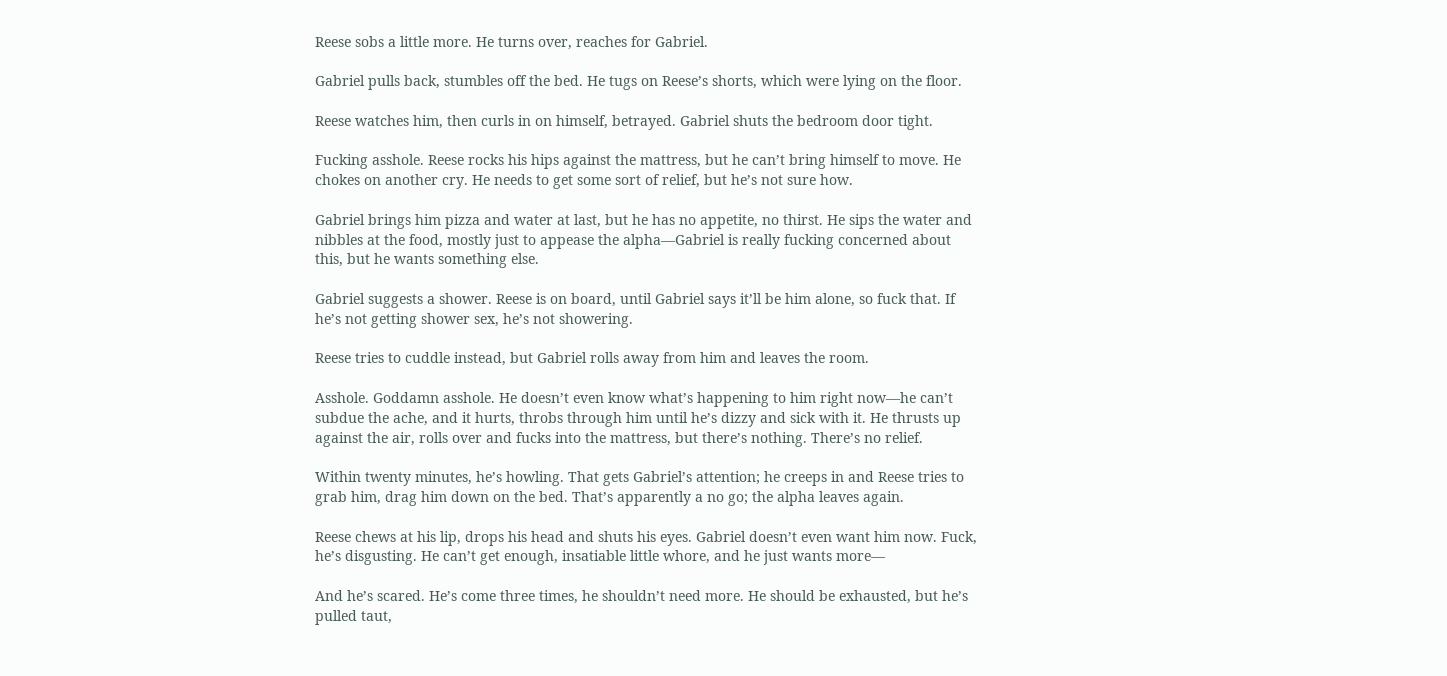Reese sobs a little more. He turns over, reaches for Gabriel.

Gabriel pulls back, stumbles off the bed. He tugs on Reese’s shorts, which were lying on the floor.

Reese watches him, then curls in on himself, betrayed. Gabriel shuts the bedroom door tight.

Fucking asshole. Reese rocks his hips against the mattress, but he can’t bring himself to move. He chokes on another cry. He needs to get some sort of relief, but he’s not sure how.

Gabriel brings him pizza and water at last, but he has no appetite, no thirst. He sips the water and nibbles at the food, mostly just to appease the alpha—Gabriel is really fucking concerned about this, but he wants something else.

Gabriel suggests a shower. Reese is on board, until Gabriel says it’ll be him alone, so fuck that. If he’s not getting shower sex, he’s not showering.

Reese tries to cuddle instead, but Gabriel rolls away from him and leaves the room.

Asshole. Goddamn asshole. He doesn’t even know what’s happening to him right now—he can’t subdue the ache, and it hurts, throbs through him until he’s dizzy and sick with it. He thrusts up against the air, rolls over and fucks into the mattress, but there’s nothing. There’s no relief.

Within twenty minutes, he’s howling. That gets Gabriel’s attention; he creeps in and Reese tries to grab him, drag him down on the bed. That’s apparently a no go; the alpha leaves again.

Reese chews at his lip, drops his head and shuts his eyes. Gabriel doesn’t even want him now. Fuck, he’s disgusting. He can’t get enough, insatiable little whore, and he just wants more—

And he’s scared. He’s come three times, he shouldn’t need more. He should be exhausted, but he’s pulled taut,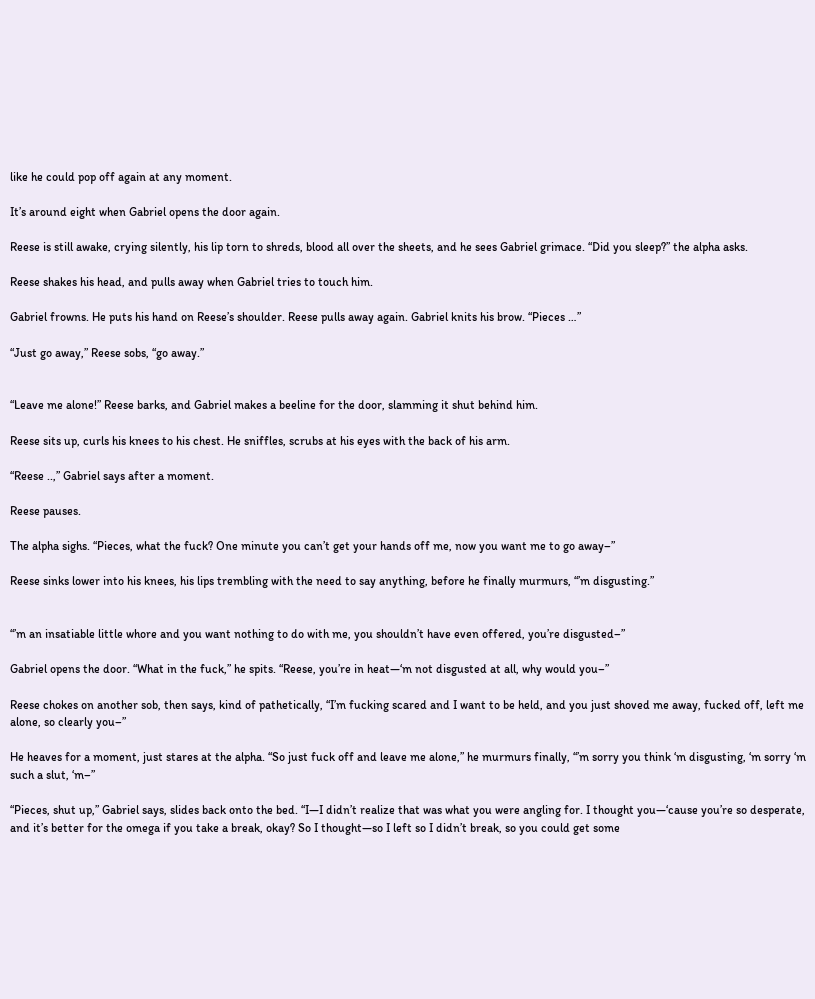like he could pop off again at any moment.

It’s around eight when Gabriel opens the door again.

Reese is still awake, crying silently, his lip torn to shreds, blood all over the sheets, and he sees Gabriel grimace. “Did you sleep?” the alpha asks.

Reese shakes his head, and pulls away when Gabriel tries to touch him.

Gabriel frowns. He puts his hand on Reese’s shoulder. Reese pulls away again. Gabriel knits his brow. “Pieces …”

“Just go away,” Reese sobs, “go away.”


“Leave me alone!” Reese barks, and Gabriel makes a beeline for the door, slamming it shut behind him.

Reese sits up, curls his knees to his chest. He sniffles, scrubs at his eyes with the back of his arm.

“Reese ..,” Gabriel says after a moment.

Reese pauses.

The alpha sighs. “Pieces, what the fuck? One minute you can’t get your hands off me, now you want me to go away–”

Reese sinks lower into his knees, his lips trembling with the need to say anything, before he finally murmurs, “’m disgusting.”


“’m an insatiable little whore and you want nothing to do with me, you shouldn’t have even offered, you’re disgusted–”

Gabriel opens the door. “What in the fuck,” he spits. “Reese, you’re in heat—‘m not disgusted at all, why would you–”

Reese chokes on another sob, then says, kind of pathetically, “I’m fucking scared and I want to be held, and you just shoved me away, fucked off, left me alone, so clearly you–”

He heaves for a moment, just stares at the alpha. “So just fuck off and leave me alone,” he murmurs finally, “’m sorry you think ‘m disgusting, ‘m sorry ‘m such a slut, ‘m–”

“Pieces, shut up,” Gabriel says, slides back onto the bed. “I—I didn’t realize that was what you were angling for. I thought you—‘cause you’re so desperate, and it’s better for the omega if you take a break, okay? So I thought—so I left so I didn’t break, so you could get some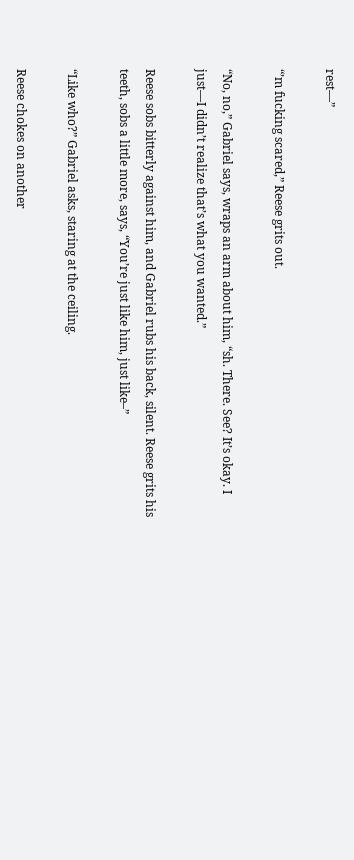rest—”

“’m fucking scared,” Reese grits out.

“No, no,” Gabriel says, wraps an arm about him, “sh. There. See? It’s okay. I just—I didn’t realize that’s what you wanted.”

Reese sobs bitterly against him, and Gabriel rubs his back, silent. Reese grits his teeth, sobs a little more, says, “You’re just like him, just like–”

“Like who?” Gabriel asks, staring at the ceiling.

Reese chokes on another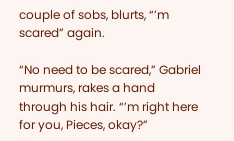couple of sobs, blurts, “’m scared” again.

“No need to be scared,” Gabriel murmurs, rakes a hand through his hair. “’m right here for you, Pieces, okay?”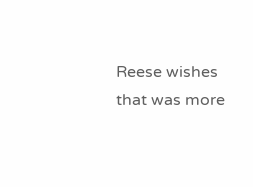Reese wishes that was more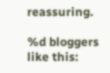reassuring.

%d bloggers like this: